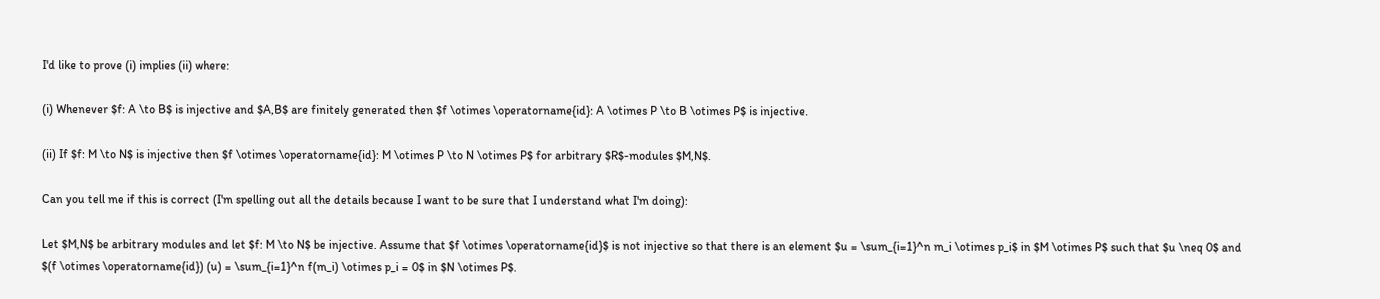I'd like to prove (i) implies (ii) where:

(i) Whenever $f: A \to B$ is injective and $A,B$ are finitely generated then $f \otimes \operatorname{id}: A \otimes P \to B \otimes P$ is injective.

(ii) If $f: M \to N$ is injective then $f \otimes \operatorname{id}: M \otimes P \to N \otimes P$ for arbitrary $R$-modules $M,N$.

Can you tell me if this is correct (I'm spelling out all the details because I want to be sure that I understand what I'm doing):

Let $M,N$ be arbitrary modules and let $f: M \to N$ be injective. Assume that $f \otimes \operatorname{id}$ is not injective so that there is an element $u = \sum_{i=1}^n m_i \otimes p_i$ in $M \otimes P$ such that $u \neq 0$ and $(f \otimes \operatorname{id}) (u) = \sum_{i=1}^n f(m_i) \otimes p_i = 0$ in $N \otimes P$.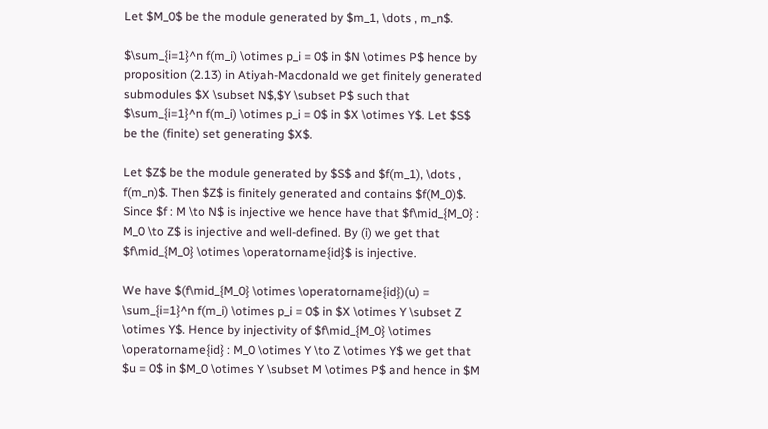Let $M_0$ be the module generated by $m_1, \dots , m_n$.

$\sum_{i=1}^n f(m_i) \otimes p_i = 0$ in $N \otimes P$ hence by proposition (2.13) in Atiyah-Macdonald we get finitely generated submodules $X \subset N$,$Y \subset P$ such that $\sum_{i=1}^n f(m_i) \otimes p_i = 0$ in $X \otimes Y$. Let $S$ be the (finite) set generating $X$.

Let $Z$ be the module generated by $S$ and $f(m_1), \dots , f(m_n)$. Then $Z$ is finitely generated and contains $f(M_0)$. Since $f : M \to N$ is injective we hence have that $f\mid_{M_0} : M_0 \to Z$ is injective and well-defined. By (i) we get that $f\mid_{M_0} \otimes \operatorname{id}$ is injective.

We have $(f\mid_{M_0} \otimes \operatorname{id})(u) = \sum_{i=1}^n f(m_i) \otimes p_i = 0$ in $X \otimes Y \subset Z \otimes Y$. Hence by injectivity of $f\mid_{M_0} \otimes \operatorname{id} : M_0 \otimes Y \to Z \otimes Y$ we get that $u = 0$ in $M_0 \otimes Y \subset M \otimes P$ and hence in $M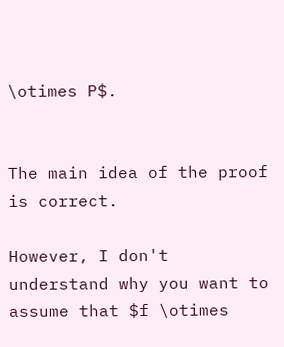\otimes P$.


The main idea of the proof is correct.

However, I don't understand why you want to assume that $f \otimes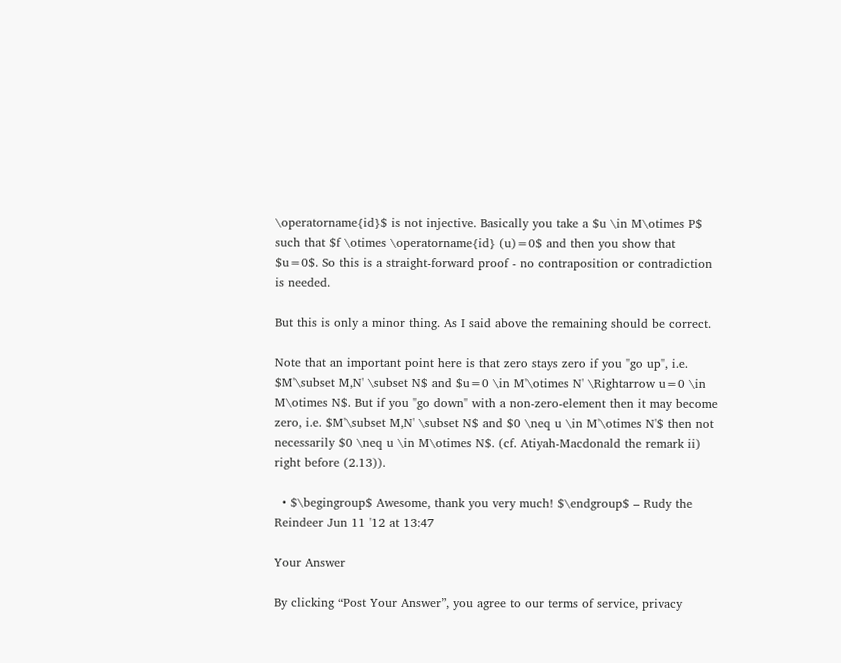\operatorname{id}$ is not injective. Basically you take a $u \in M\otimes P$ such that $f \otimes \operatorname{id} (u)=0$ and then you show that $u=0$. So this is a straight-forward proof - no contraposition or contradiction is needed.

But this is only a minor thing. As I said above the remaining should be correct.

Note that an important point here is that zero stays zero if you "go up", i.e. $M'\subset M,N' \subset N$ and $u=0 \in M'\otimes N' \Rightarrow u=0 \in M\otimes N$. But if you "go down" with a non-zero-element then it may become zero, i.e. $M'\subset M,N' \subset N$ and $0 \neq u \in M'\otimes N'$ then not necessarily $0 \neq u \in M\otimes N$. (cf. Atiyah-Macdonald the remark ii) right before (2.13)).

  • $\begingroup$ Awesome, thank you very much! $\endgroup$ – Rudy the Reindeer Jun 11 '12 at 13:47

Your Answer

By clicking “Post Your Answer”, you agree to our terms of service, privacy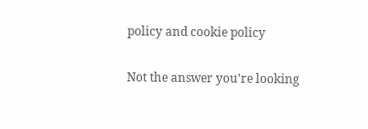policy and cookie policy

Not the answer you're looking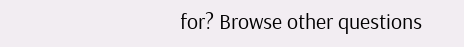for? Browse other questions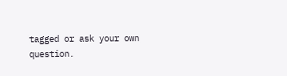tagged or ask your own question.